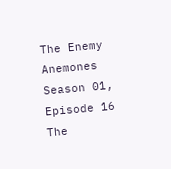The Enemy Anemones
Season 01, Episode 16
The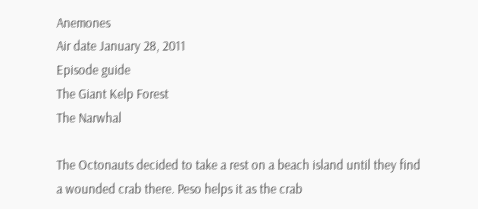Anemones
Air date January 28, 2011
Episode guide
The Giant Kelp Forest
The Narwhal

The Octonauts decided to take a rest on a beach island until they find a wounded crab there. Peso helps it as the crab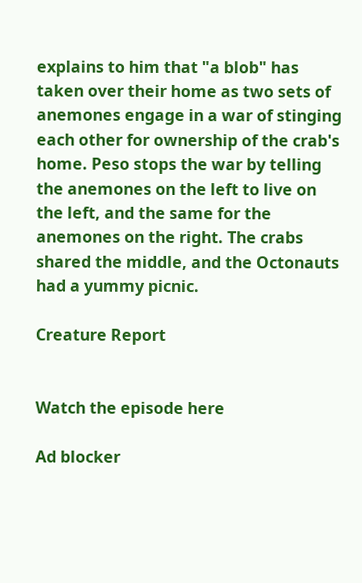explains to him that "a blob" has taken over their home as two sets of anemones engage in a war of stinging each other for ownership of the crab's home. Peso stops the war by telling the anemones on the left to live on the left, and the same for the anemones on the right. The crabs shared the middle, and the Octonauts had a yummy picnic.

Creature Report


Watch the episode here

Ad blocker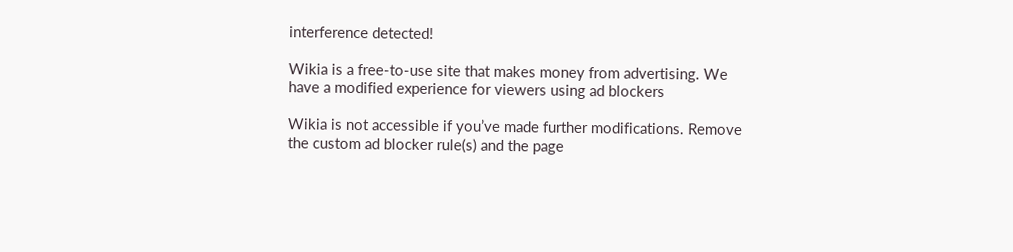interference detected!

Wikia is a free-to-use site that makes money from advertising. We have a modified experience for viewers using ad blockers

Wikia is not accessible if you’ve made further modifications. Remove the custom ad blocker rule(s) and the page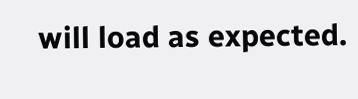will load as expected.